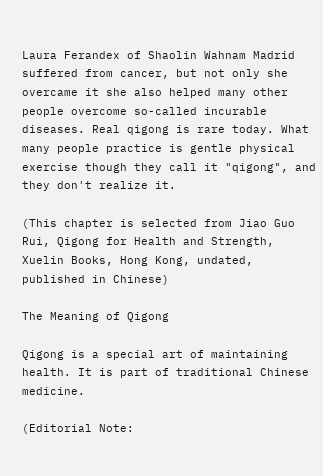Laura Ferandex of Shaolin Wahnam Madrid suffered from cancer, but not only she overcame it she also helped many other people overcome so-called incurable diseases. Real qigong is rare today. What many people practice is gentle physical exercise though they call it "qigong", and they don't realize it.

(This chapter is selected from Jiao Guo Rui, Qigong for Health and Strength, Xuelin Books, Hong Kong, undated, published in Chinese)

The Meaning of Qigong

Qigong is a special art of maintaining health. It is part of traditional Chinese medicine.

(Editorial Note: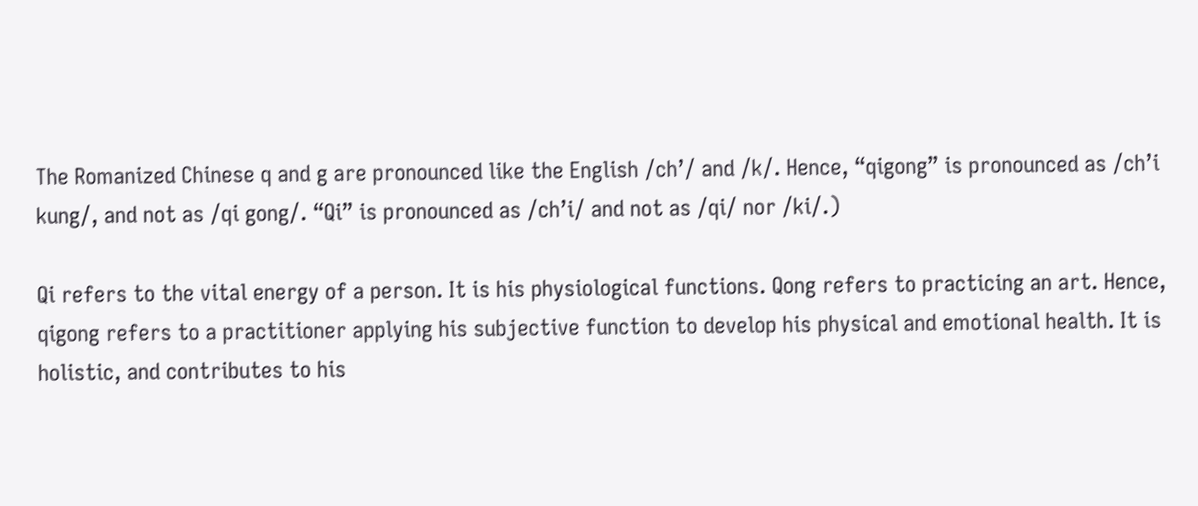The Romanized Chinese q and g are pronounced like the English /ch’/ and /k/. Hence, “qigong” is pronounced as /ch’i kung/, and not as /qi gong/. “Qi” is pronounced as /ch’i/ and not as /qi/ nor /ki/.)

Qi refers to the vital energy of a person. It is his physiological functions. Qong refers to practicing an art. Hence, qigong refers to a practitioner applying his subjective function to develop his physical and emotional health. It is holistic, and contributes to his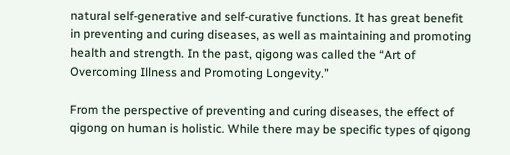natural self-generative and self-curative functions. It has great benefit in preventing and curing diseases, as well as maintaining and promoting health and strength. In the past, qigong was called the “Art of Overcoming Illness and Promoting Longevity.”

From the perspective of preventing and curing diseases, the effect of qigong on human is holistic. While there may be specific types of qigong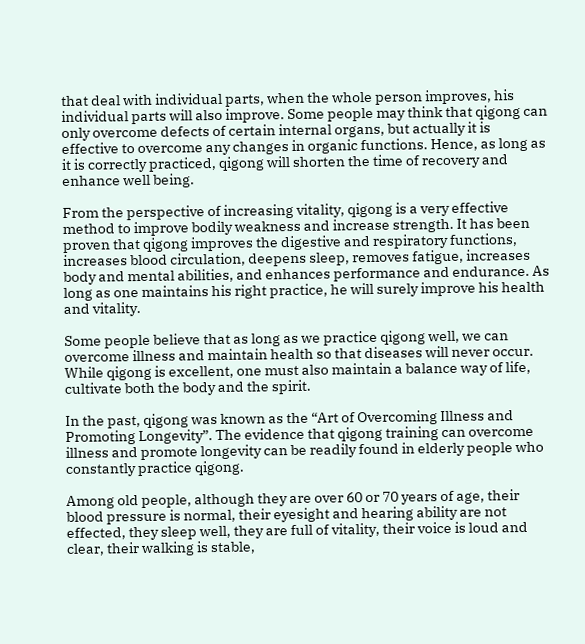that deal with individual parts, when the whole person improves, his individual parts will also improve. Some people may think that qigong can only overcome defects of certain internal organs, but actually it is effective to overcome any changes in organic functions. Hence, as long as it is correctly practiced, qigong will shorten the time of recovery and enhance well being.

From the perspective of increasing vitality, qigong is a very effective method to improve bodily weakness and increase strength. It has been proven that qigong improves the digestive and respiratory functions, increases blood circulation, deepens sleep, removes fatigue, increases body and mental abilities, and enhances performance and endurance. As long as one maintains his right practice, he will surely improve his health and vitality.

Some people believe that as long as we practice qigong well, we can overcome illness and maintain health so that diseases will never occur. While qigong is excellent, one must also maintain a balance way of life, cultivate both the body and the spirit.

In the past, qigong was known as the “Art of Overcoming Illness and Promoting Longevity”. The evidence that qigong training can overcome illness and promote longevity can be readily found in elderly people who constantly practice qigong.

Among old people, although they are over 60 or 70 years of age, their blood pressure is normal, their eyesight and hearing ability are not effected, they sleep well, they are full of vitality, their voice is loud and clear, their walking is stable,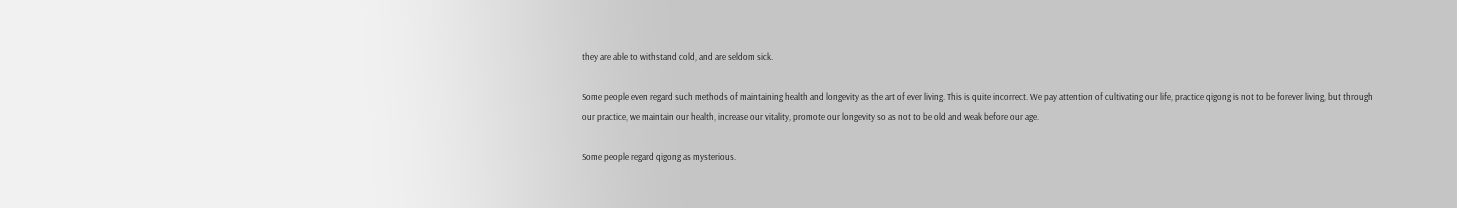they are able to withstand cold, and are seldom sick.

Some people even regard such methods of maintaining health and longevity as the art of ever living. This is quite incorrect. We pay attention of cultivating our life, practice qigong is not to be forever living, but through our practice, we maintain our health, increase our vitality, promote our longevity so as not to be old and weak before our age.

Some people regard qigong as mysterious.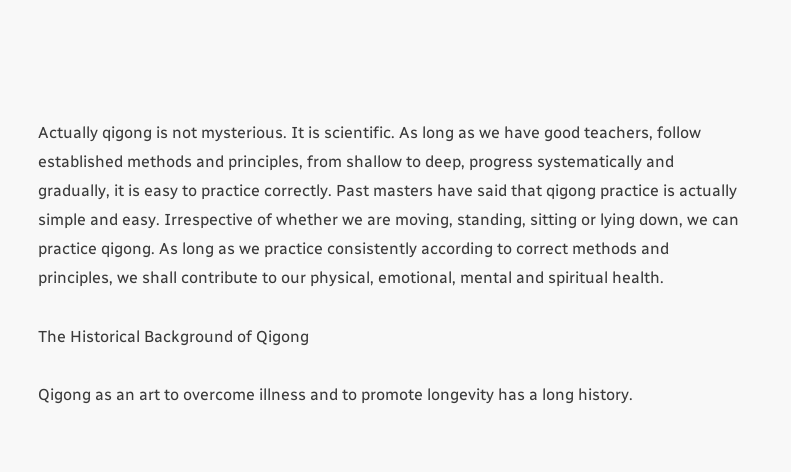Actually qigong is not mysterious. It is scientific. As long as we have good teachers, follow established methods and principles, from shallow to deep, progress systematically and gradually, it is easy to practice correctly. Past masters have said that qigong practice is actually simple and easy. Irrespective of whether we are moving, standing, sitting or lying down, we can practice qigong. As long as we practice consistently according to correct methods and principles, we shall contribute to our physical, emotional, mental and spiritual health.

The Historical Background of Qigong

Qigong as an art to overcome illness and to promote longevity has a long history.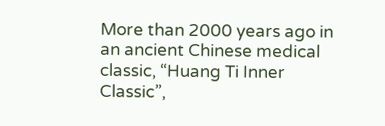More than 2000 years ago in an ancient Chinese medical classic, “Huang Ti Inner Classic”,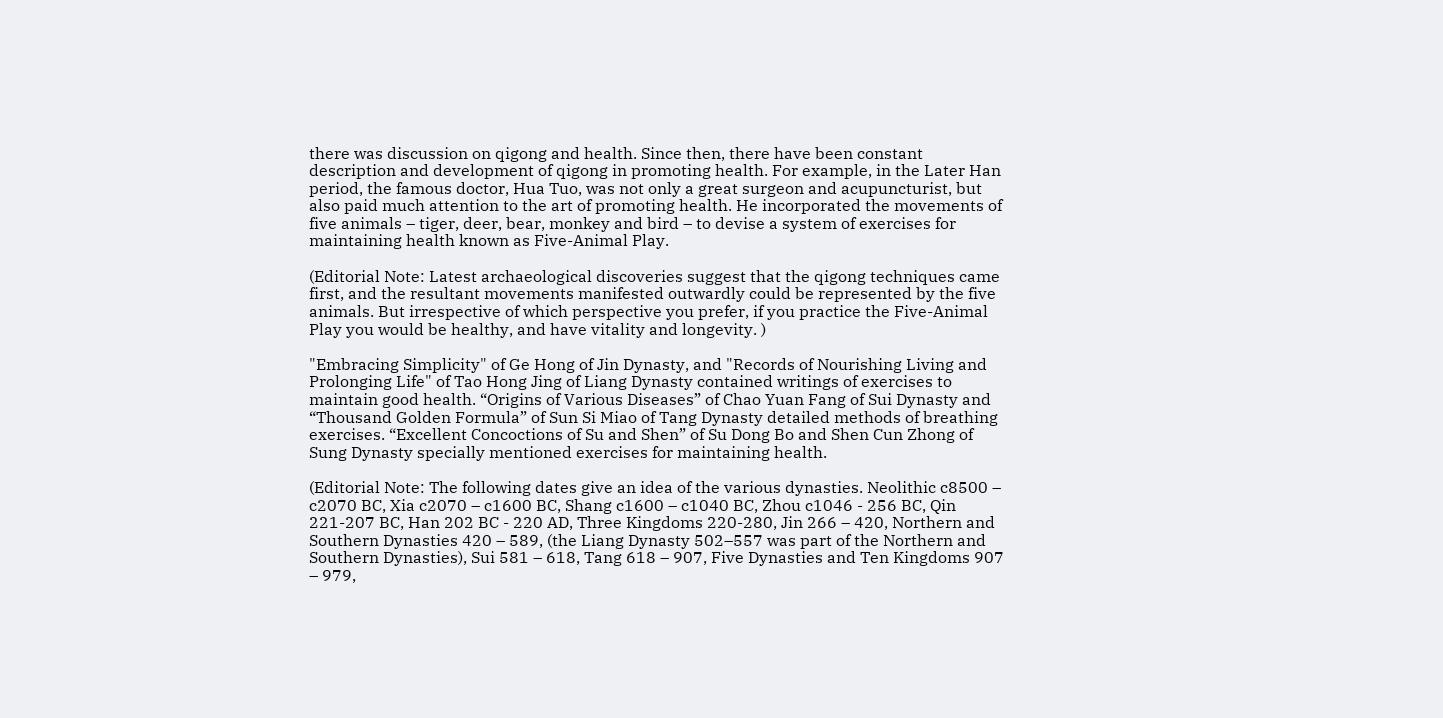there was discussion on qigong and health. Since then, there have been constant description and development of qigong in promoting health. For example, in the Later Han period, the famous doctor, Hua Tuo, was not only a great surgeon and acupuncturist, but also paid much attention to the art of promoting health. He incorporated the movements of five animals – tiger, deer, bear, monkey and bird – to devise a system of exercises for maintaining health known as Five-Animal Play.

(Editorial Note: Latest archaeological discoveries suggest that the qigong techniques came first, and the resultant movements manifested outwardly could be represented by the five animals. But irrespective of which perspective you prefer, if you practice the Five-Animal Play you would be healthy, and have vitality and longevity. )

"Embracing Simplicity" of Ge Hong of Jin Dynasty, and "Records of Nourishing Living and Prolonging Life" of Tao Hong Jing of Liang Dynasty contained writings of exercises to maintain good health. “Origins of Various Diseases” of Chao Yuan Fang of Sui Dynasty and “Thousand Golden Formula” of Sun Si Miao of Tang Dynasty detailed methods of breathing exercises. “Excellent Concoctions of Su and Shen” of Su Dong Bo and Shen Cun Zhong of Sung Dynasty specially mentioned exercises for maintaining health.

(Editorial Note: The following dates give an idea of the various dynasties. Neolithic c8500 – c2070 BC, Xia c2070 – c1600 BC, Shang c1600 – c1040 BC, Zhou c1046 - 256 BC, Qin 221-207 BC, Han 202 BC - 220 AD, Three Kingdoms 220-280, Jin 266 – 420, Northern and Southern Dynasties 420 – 589, (the Liang Dynasty 502–557 was part of the Northern and Southern Dynasties), Sui 581 – 618, Tang 618 – 907, Five Dynasties and Ten Kingdoms 907 – 979,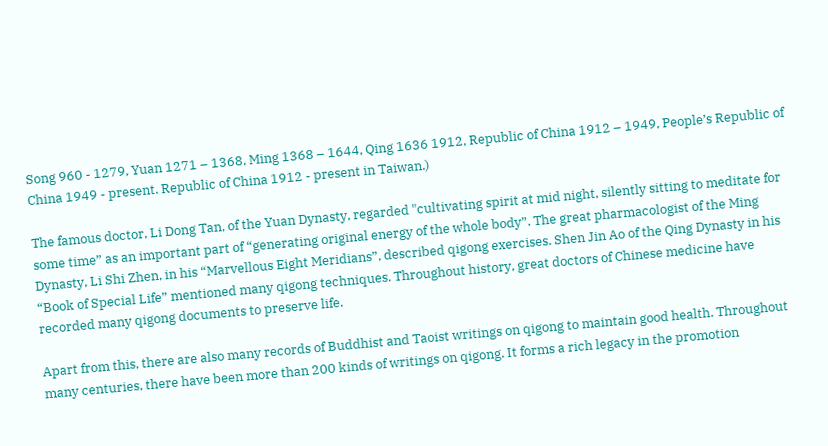Song 960 - 1279, Yuan 1271 – 1368, Ming 1368 – 1644, Qing 1636 1912, Republic of China 1912 – 1949, People’s Republic of China 1949 - present. Republic of China 1912 - present in Taiwan.)

The famous doctor, Li Dong Tan, of the Yuan Dynasty, regarded "cultivating spirit at mid night, silently sitting to meditate for some time” as an important part of “generating original energy of the whole body”. The great pharmacologist of the Ming Dynasty, Li Shi Zhen, in his “Marvellous Eight Meridians”, described qigong exercises. Shen Jin Ao of the Qing Dynasty in his “Book of Special Life” mentioned many qigong techniques. Throughout history, great doctors of Chinese medicine have recorded many qigong documents to preserve life.

Apart from this, there are also many records of Buddhist and Taoist writings on qigong to maintain good health. Throughout many centuries, there have been more than 200 kinds of writings on qigong. It forms a rich legacy in the promotion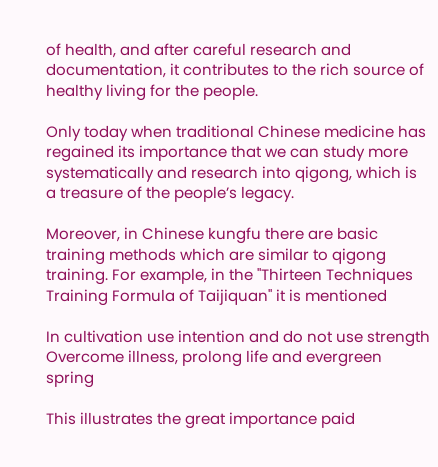of health, and after careful research and documentation, it contributes to the rich source of healthy living for the people.

Only today when traditional Chinese medicine has regained its importance that we can study more systematically and research into qigong, which is a treasure of the people’s legacy.

Moreover, in Chinese kungfu there are basic training methods which are similar to qigong training. For example, in the "Thirteen Techniques Training Formula of Taijiquan" it is mentioned

In cultivation use intention and do not use strength
Overcome illness, prolong life and evergreen spring

This illustrates the great importance paid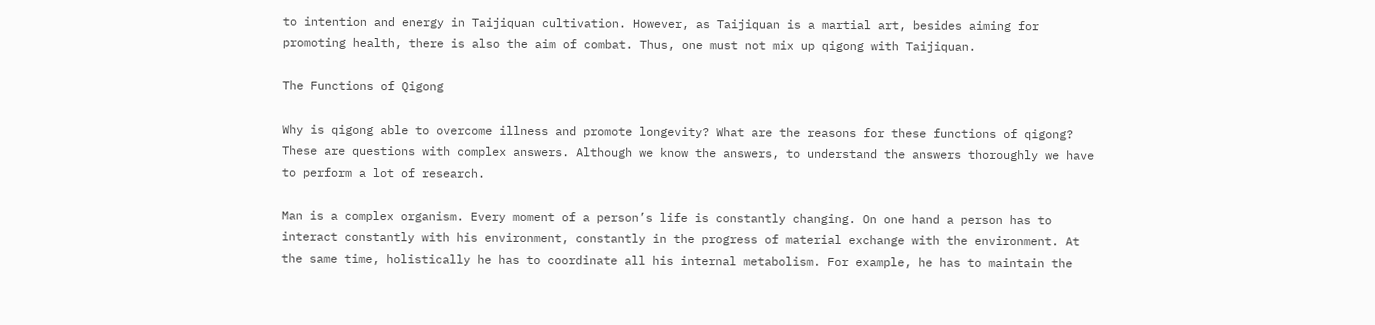to intention and energy in Taijiquan cultivation. However, as Taijiquan is a martial art, besides aiming for promoting health, there is also the aim of combat. Thus, one must not mix up qigong with Taijiquan.

The Functions of Qigong

Why is qigong able to overcome illness and promote longevity? What are the reasons for these functions of qigong? These are questions with complex answers. Although we know the answers, to understand the answers thoroughly we have to perform a lot of research.

Man is a complex organism. Every moment of a person’s life is constantly changing. On one hand a person has to interact constantly with his environment, constantly in the progress of material exchange with the environment. At the same time, holistically he has to coordinate all his internal metabolism. For example, he has to maintain the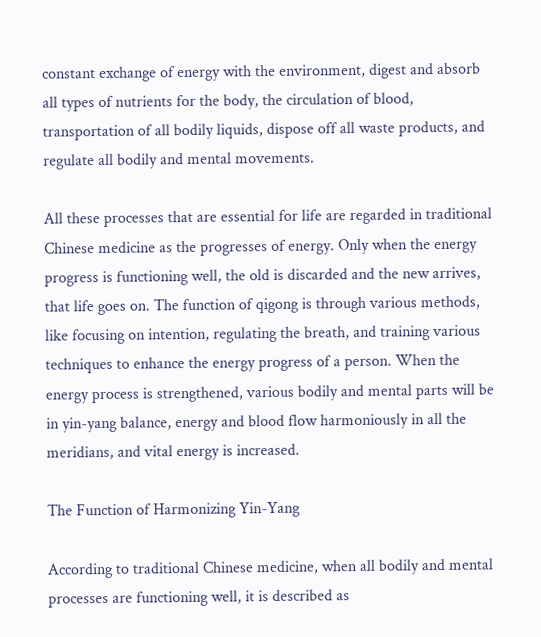constant exchange of energy with the environment, digest and absorb all types of nutrients for the body, the circulation of blood, transportation of all bodily liquids, dispose off all waste products, and regulate all bodily and mental movements.

All these processes that are essential for life are regarded in traditional Chinese medicine as the progresses of energy. Only when the energy progress is functioning well, the old is discarded and the new arrives, that life goes on. The function of qigong is through various methods, like focusing on intention, regulating the breath, and training various techniques to enhance the energy progress of a person. When the energy process is strengthened, various bodily and mental parts will be in yin-yang balance, energy and blood flow harmoniously in all the meridians, and vital energy is increased.

The Function of Harmonizing Yin-Yang

According to traditional Chinese medicine, when all bodily and mental processes are functioning well, it is described as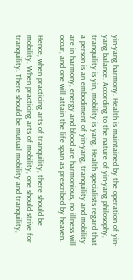yin-yang harmony. Health is maintained by the operation of yin-yang balance. According to the nature of yin-yang philosophy, tranquility is yin, mobility is yang. Health specialists regard that a person is an embodiment of yin-yang, tranquility and mobility are in harmony, energy and blood are harmonious, no illness will occur, and one will attain the life span as prescribed by heaven.

Hence, when practicing arts of tranquility, there should be mobility. When practicing arts of mobility, one should strive for tranquility. There should be mutual mobility and tranquility,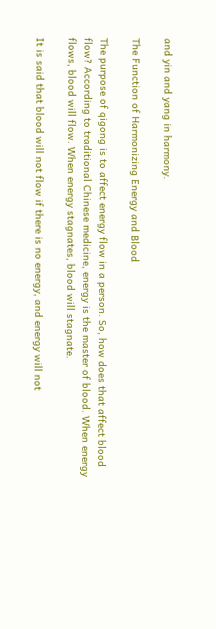and yin and yang in harmony.

The Function of Harmonizing Energy and Blood

The purpose of qigong is to affect energy flow in a person. So, how does that affect blood flow? According to traditional Chinese medicine, energy is the master of blood. When energy flows, blood will flow. When energy stagnates, blood will stagnate.

It is said that blood will not flow if there is no energy, and energy will not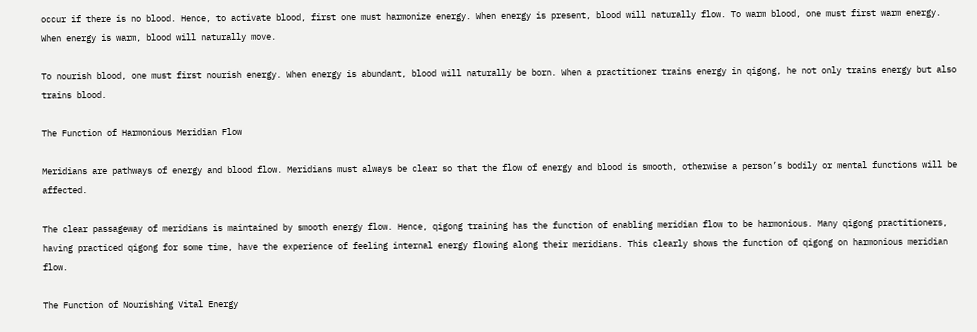occur if there is no blood. Hence, to activate blood, first one must harmonize energy. When energy is present, blood will naturally flow. To warm blood, one must first warm energy. When energy is warm, blood will naturally move.

To nourish blood, one must first nourish energy. When energy is abundant, blood will naturally be born. When a practitioner trains energy in qigong, he not only trains energy but also trains blood.

The Function of Harmonious Meridian Flow

Meridians are pathways of energy and blood flow. Meridians must always be clear so that the flow of energy and blood is smooth, otherwise a person’s bodily or mental functions will be affected.

The clear passageway of meridians is maintained by smooth energy flow. Hence, qigong training has the function of enabling meridian flow to be harmonious. Many qigong practitioners, having practiced qigong for some time, have the experience of feeling internal energy flowing along their meridians. This clearly shows the function of qigong on harmonious meridian flow.

The Function of Nourishing Vital Energy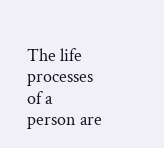The life processes of a person are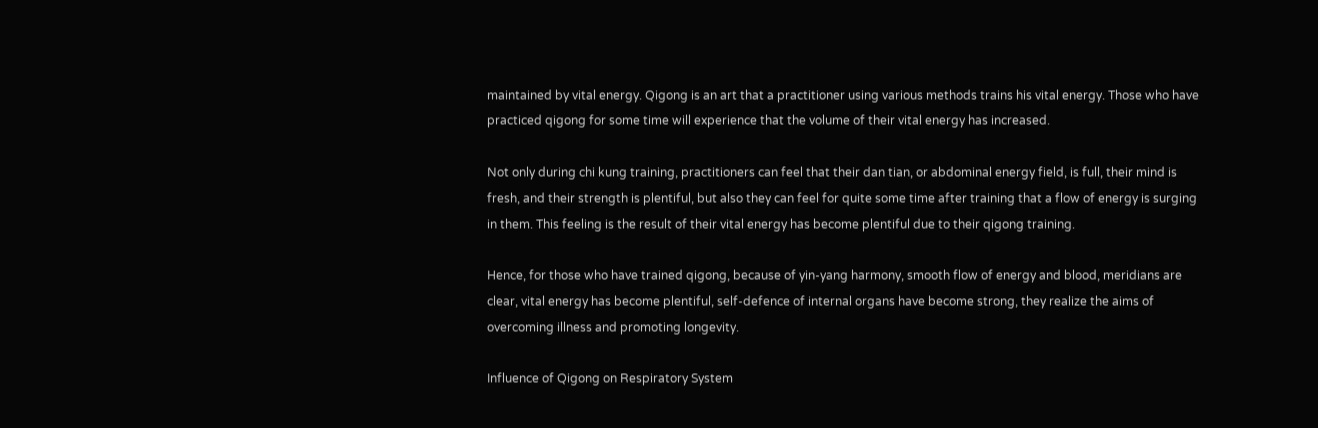maintained by vital energy. Qigong is an art that a practitioner using various methods trains his vital energy. Those who have practiced qigong for some time will experience that the volume of their vital energy has increased.

Not only during chi kung training, practitioners can feel that their dan tian, or abdominal energy field, is full, their mind is fresh, and their strength is plentiful, but also they can feel for quite some time after training that a flow of energy is surging in them. This feeling is the result of their vital energy has become plentiful due to their qigong training.

Hence, for those who have trained qigong, because of yin-yang harmony, smooth flow of energy and blood, meridians are clear, vital energy has become plentiful, self-defence of internal organs have become strong, they realize the aims of overcoming illness and promoting longevity.

Influence of Qigong on Respiratory System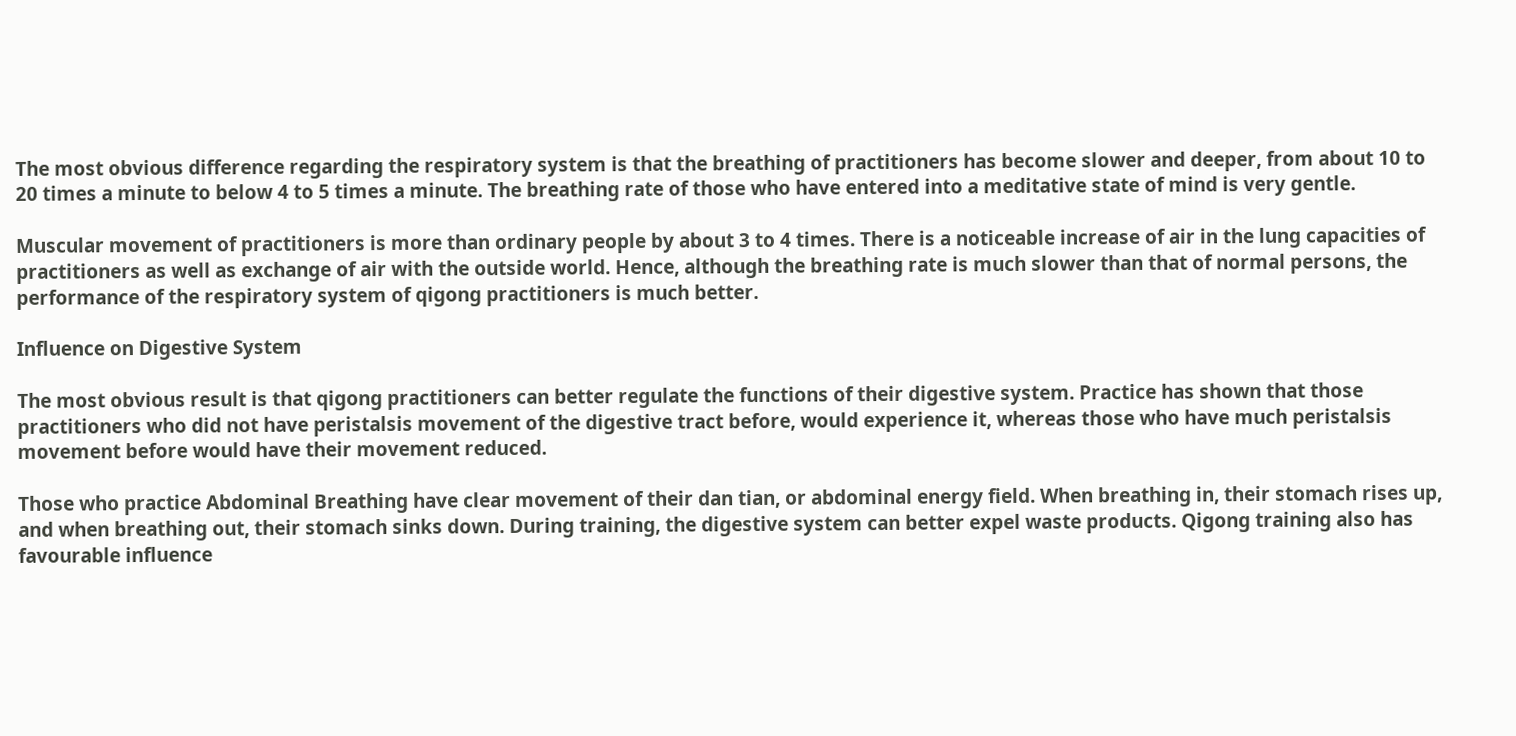The most obvious difference regarding the respiratory system is that the breathing of practitioners has become slower and deeper, from about 10 to 20 times a minute to below 4 to 5 times a minute. The breathing rate of those who have entered into a meditative state of mind is very gentle.

Muscular movement of practitioners is more than ordinary people by about 3 to 4 times. There is a noticeable increase of air in the lung capacities of practitioners as well as exchange of air with the outside world. Hence, although the breathing rate is much slower than that of normal persons, the performance of the respiratory system of qigong practitioners is much better.

Influence on Digestive System

The most obvious result is that qigong practitioners can better regulate the functions of their digestive system. Practice has shown that those practitioners who did not have peristalsis movement of the digestive tract before, would experience it, whereas those who have much peristalsis movement before would have their movement reduced.

Those who practice Abdominal Breathing have clear movement of their dan tian, or abdominal energy field. When breathing in, their stomach rises up, and when breathing out, their stomach sinks down. During training, the digestive system can better expel waste products. Qigong training also has favourable influence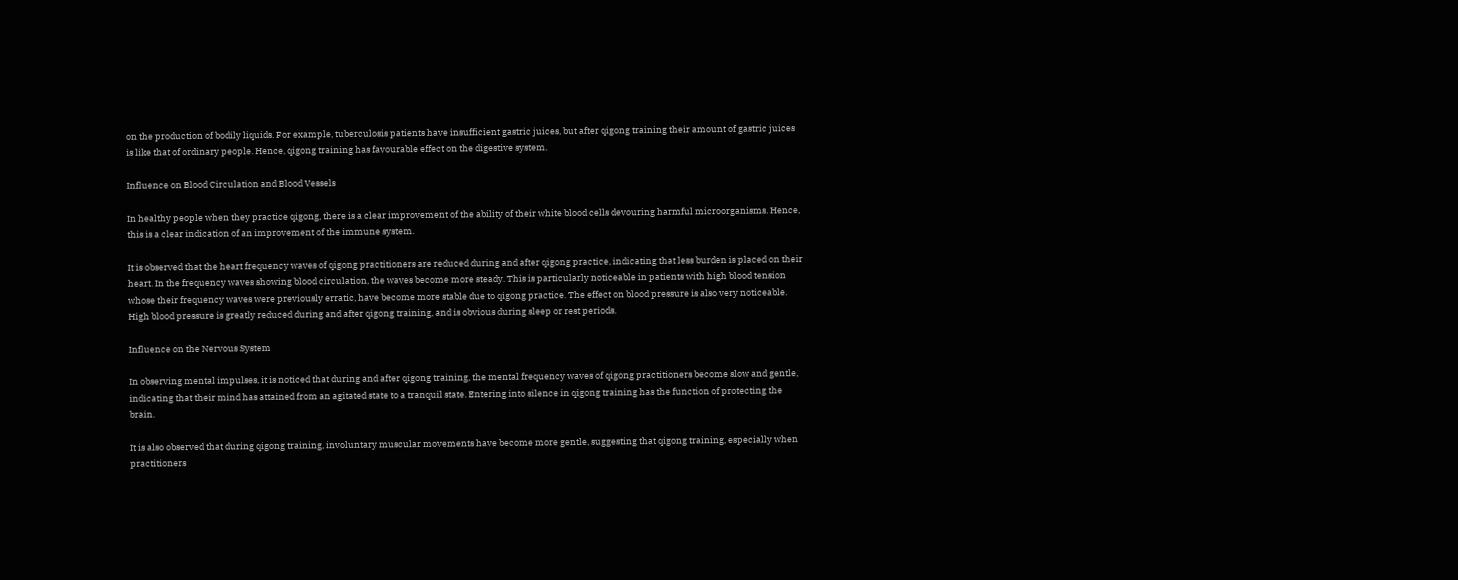on the production of bodily liquids. For example, tuberculosis patients have insufficient gastric juices, but after qigong training their amount of gastric juices is like that of ordinary people. Hence, qigong training has favourable effect on the digestive system.

Influence on Blood Circulation and Blood Vessels

In healthy people when they practice qigong, there is a clear improvement of the ability of their white blood cells devouring harmful microorganisms. Hence, this is a clear indication of an improvement of the immune system.

It is observed that the heart frequency waves of qigong practitioners are reduced during and after qigong practice, indicating that less burden is placed on their heart. In the frequency waves showing blood circulation, the waves become more steady. This is particularly noticeable in patients with high blood tension whose their frequency waves were previously erratic, have become more stable due to qigong practice. The effect on blood pressure is also very noticeable. High blood pressure is greatly reduced during and after qigong training, and is obvious during sleep or rest periods.

Influence on the Nervous System

In observing mental impulses, it is noticed that during and after qigong training, the mental frequency waves of qigong practitioners become slow and gentle, indicating that their mind has attained from an agitated state to a tranquil state. Entering into silence in qigong training has the function of protecting the brain.

It is also observed that during qigong training, involuntary muscular movements have become more gentle, suggesting that qigong training, especially when practitioners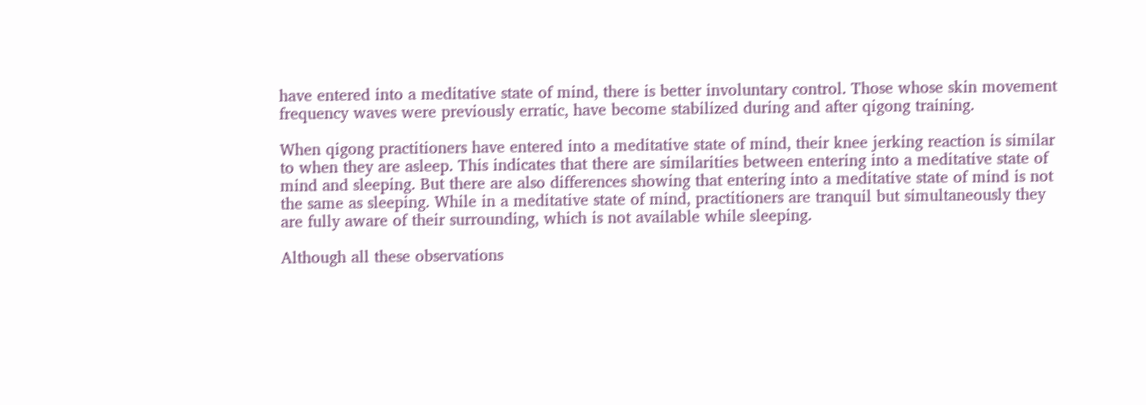have entered into a meditative state of mind, there is better involuntary control. Those whose skin movement frequency waves were previously erratic, have become stabilized during and after qigong training.

When qigong practitioners have entered into a meditative state of mind, their knee jerking reaction is similar to when they are asleep. This indicates that there are similarities between entering into a meditative state of mind and sleeping. But there are also differences showing that entering into a meditative state of mind is not the same as sleeping. While in a meditative state of mind, practitioners are tranquil but simultaneously they are fully aware of their surrounding, which is not available while sleeping.

Although all these observations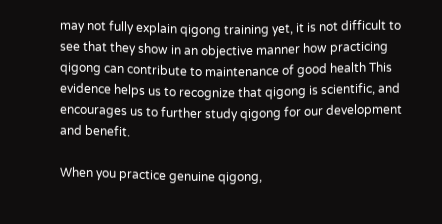may not fully explain qigong training yet, it is not difficult to see that they show in an objective manner how practicing qigong can contribute to maintenance of good health This evidence helps us to recognize that qigong is scientific, and encourages us to further study qigong for our development and benefit.

When you practice genuine qigong,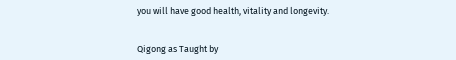you will have good health, vitality and longevity.


Qigong as Taught by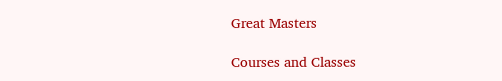Great Masters

Courses and Classes